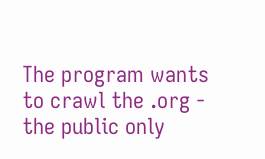The program wants to crawl the .org - the public only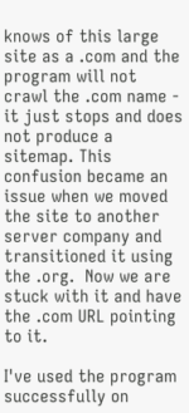knows of this large site as a .com and the program will not crawl the .com name - it just stops and does not produce a sitemap. This confusion became an issue when we moved the site to another server company and transitioned it using the .org.  Now we are stuck with it and have the .com URL pointing to it.

I've used the program successfully on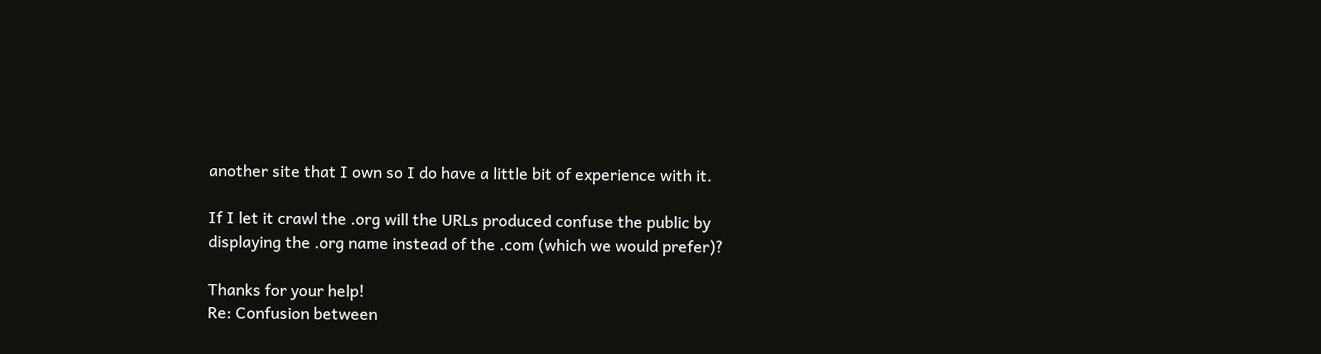another site that I own so I do have a little bit of experience with it.

If I let it crawl the .org will the URLs produced confuse the public by displaying the .org name instead of the .com (which we would prefer)?

Thanks for your help!
Re: Confusion between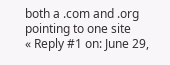both a .com and .org pointing to one site
« Reply #1 on: June 29,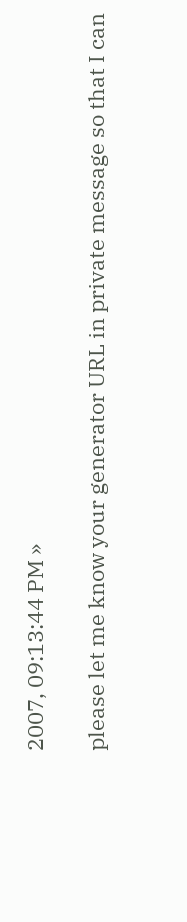2007, 09:13:44 PM »

please let me know your generator URL in private message so that I can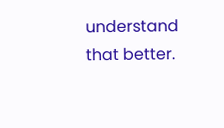understand that better.